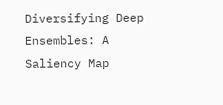Diversifying Deep Ensembles: A Saliency Map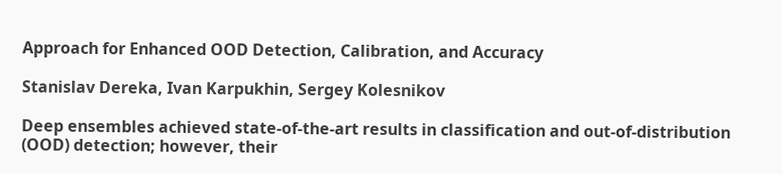Approach for Enhanced OOD Detection, Calibration, and Accuracy

Stanislav Dereka, Ivan Karpukhin, Sergey Kolesnikov

Deep ensembles achieved state-of-the-art results in classification and out-of-distribution (OOD) detection; however, their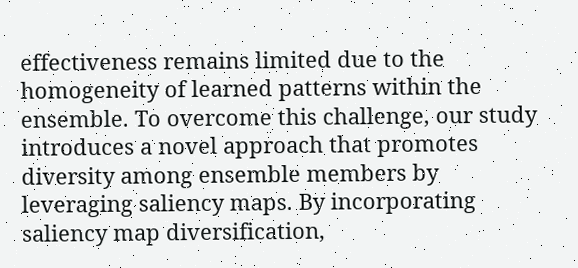effectiveness remains limited due to the homogeneity of learned patterns within the ensemble. To overcome this challenge, our study introduces a novel approach that promotes diversity among ensemble members by leveraging saliency maps. By incorporating saliency map diversification,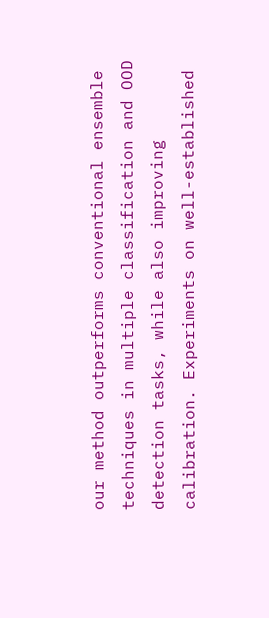our method outperforms conventional ensemble techniques in multiple classification and OOD detection tasks, while also improving calibration. Experiments on well-established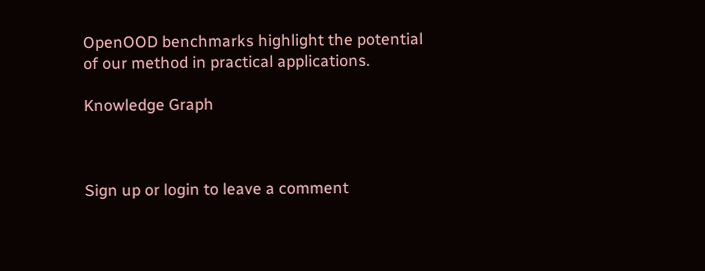OpenOOD benchmarks highlight the potential of our method in practical applications.

Knowledge Graph



Sign up or login to leave a comment